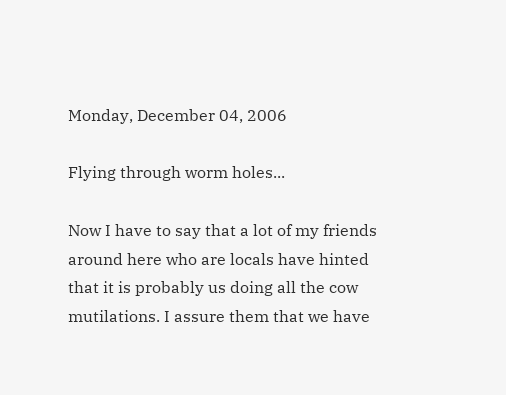Monday, December 04, 2006

Flying through worm holes...

Now I have to say that a lot of my friends around here who are locals have hinted that it is probably us doing all the cow mutilations. I assure them that we have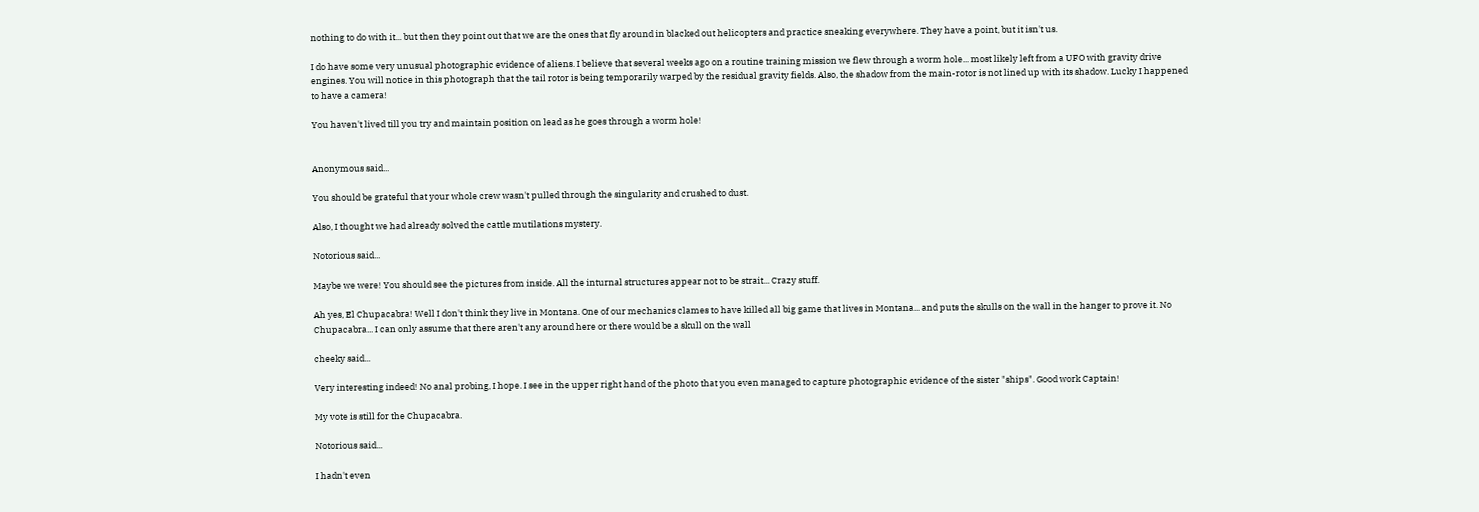nothing to do with it... but then they point out that we are the ones that fly around in blacked out helicopters and practice sneaking everywhere. They have a point, but it isn't us.

I do have some very unusual photographic evidence of aliens. I believe that several weeks ago on a routine training mission we flew through a worm hole... most likely left from a UFO with gravity drive engines. You will notice in this photograph that the tail rotor is being temporarily warped by the residual gravity fields. Also, the shadow from the main-rotor is not lined up with its shadow. Lucky I happened to have a camera!

You haven't lived till you try and maintain position on lead as he goes through a worm hole!


Anonymous said...

You should be grateful that your whole crew wasn't pulled through the singularity and crushed to dust.

Also, I thought we had already solved the cattle mutilations mystery.

Notorious said...

Maybe we were! You should see the pictures from inside. All the inturnal structures appear not to be strait... Crazy stuff.

Ah yes, El Chupacabra! Well I don't think they live in Montana. One of our mechanics clames to have killed all big game that lives in Montana... and puts the skulls on the wall in the hanger to prove it. No Chupacabra... I can only assume that there aren't any around here or there would be a skull on the wall

cheeky said...

Very interesting indeed! No anal probing, I hope. I see in the upper right hand of the photo that you even managed to capture photographic evidence of the sister "ships". Good work Captain!

My vote is still for the Chupacabra.

Notorious said...

I hadn't even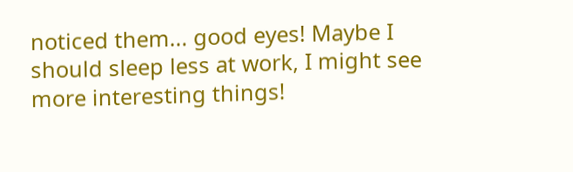noticed them... good eyes! Maybe I should sleep less at work, I might see more interesting things!